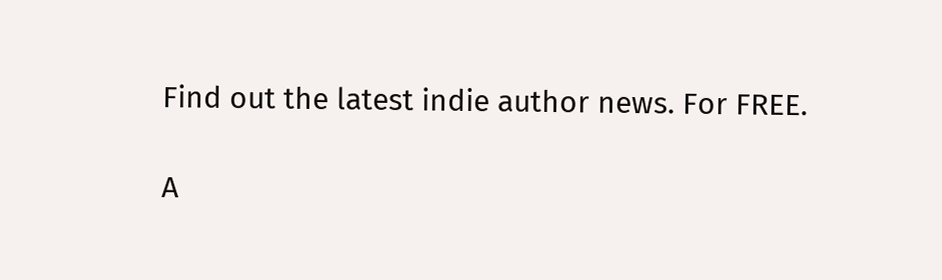Find out the latest indie author news. For FREE.

A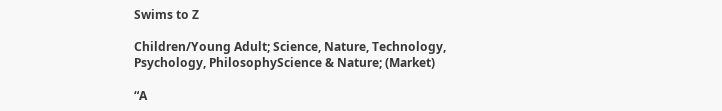Swims to Z

Children/Young Adult; Science, Nature, Technology, Psychology, PhilosophyScience & Nature; (Market)

“A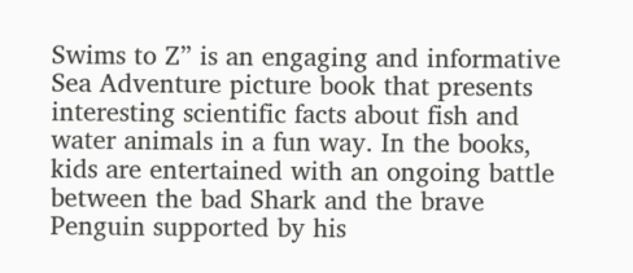Swims to Z” is an engaging and informative Sea Adventure picture book that presents interesting scientific facts about fish and water animals in a fun way. In the books, kids are entertained with an ongoing battle between the bad Shark and the brave Penguin supported by his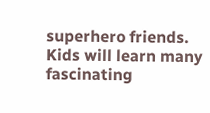superhero friends. Kids will learn many fascinating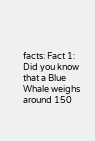facts: Fact 1: Did you know that a Blue Whale weighs around 150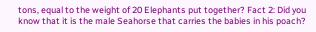tons, equal to the weight of 20 Elephants put together? Fact 2: Did you know that it is the male Seahorse that carries the babies in his poach?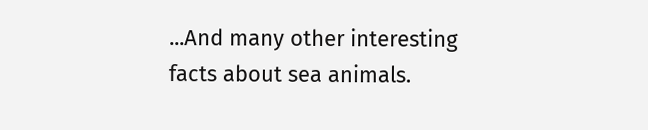...And many other interesting facts about sea animals.